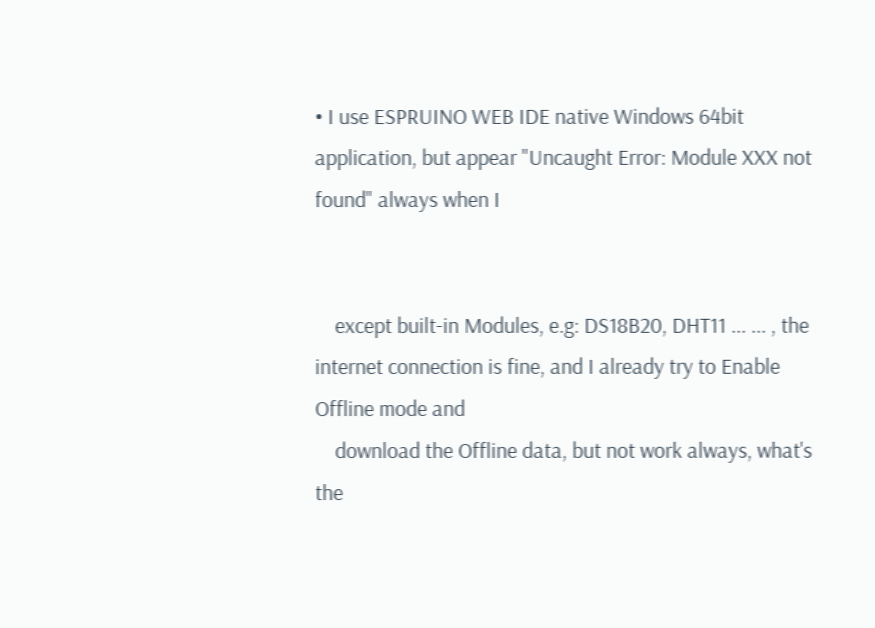• I use ESPRUINO WEB IDE native Windows 64bit application, but appear "Uncaught Error: Module XXX not found" always when I


    except built-in Modules, e.g: DS18B20, DHT11 ... ... , the internet connection is fine, and I already try to Enable Offline mode and
    download the Offline data, but not work always, what's the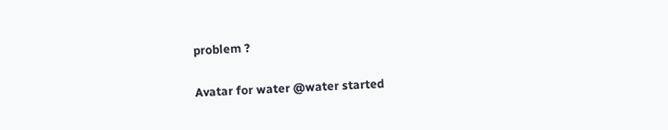problem ?


Avatar for water @water started